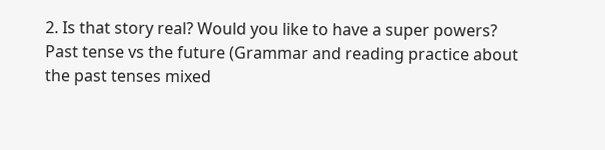2. Is that story real? Would you like to have a super powers? Past tense vs the future (Grammar and reading practice about the past tenses mixed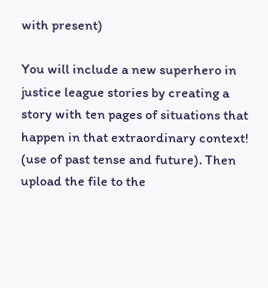with present)

You will include a new superhero in justice league stories by creating a story with ten pages of situations that happen in that extraordinary context! (use of past tense and future). Then upload the file to the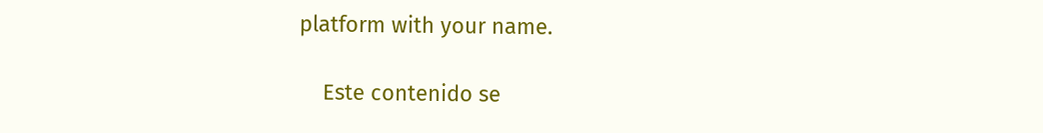platform with your name.

    Este contenido se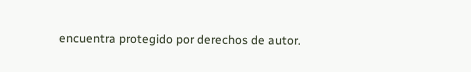encuentra protegido por derechos de autor.